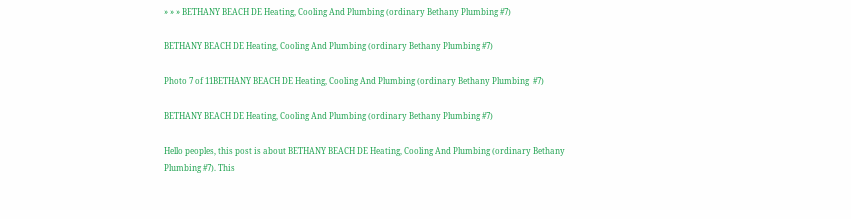» » » BETHANY BEACH DE Heating, Cooling And Plumbing (ordinary Bethany Plumbing #7)

BETHANY BEACH DE Heating, Cooling And Plumbing (ordinary Bethany Plumbing #7)

Photo 7 of 11BETHANY BEACH DE Heating, Cooling And Plumbing (ordinary Bethany Plumbing  #7)

BETHANY BEACH DE Heating, Cooling And Plumbing (ordinary Bethany Plumbing #7)

Hello peoples, this post is about BETHANY BEACH DE Heating, Cooling And Plumbing (ordinary Bethany Plumbing #7). This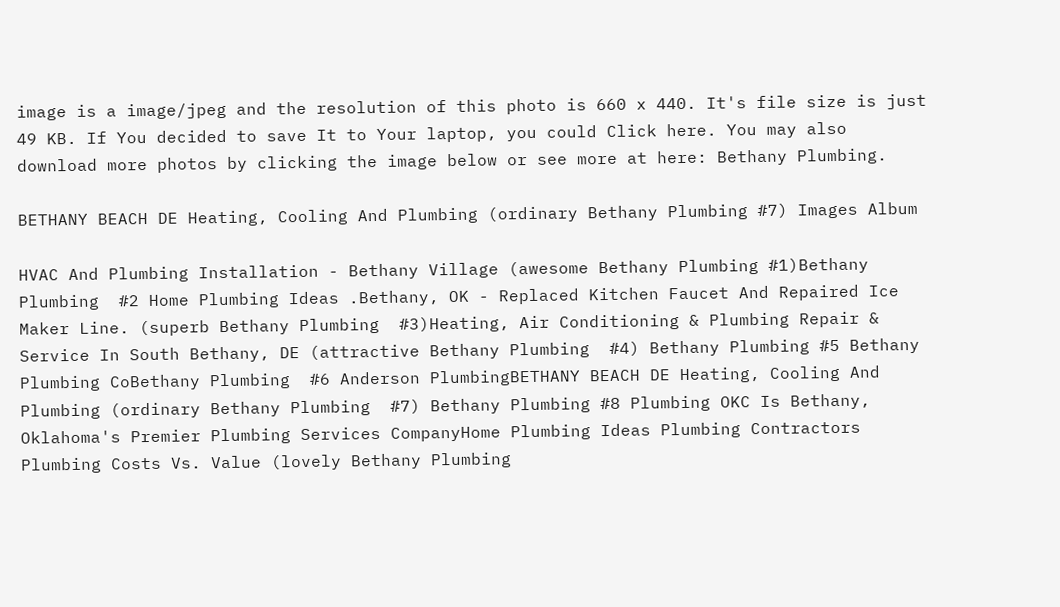image is a image/jpeg and the resolution of this photo is 660 x 440. It's file size is just 49 KB. If You decided to save It to Your laptop, you could Click here. You may also download more photos by clicking the image below or see more at here: Bethany Plumbing.

BETHANY BEACH DE Heating, Cooling And Plumbing (ordinary Bethany Plumbing #7) Images Album

HVAC And Plumbing Installation - Bethany Village (awesome Bethany Plumbing #1)Bethany Plumbing  #2 Home Plumbing Ideas .Bethany, OK - Replaced Kitchen Faucet And Repaired Ice Maker Line. (superb Bethany Plumbing  #3)Heating, Air Conditioning & Plumbing Repair & Service In South Bethany, DE (attractive Bethany Plumbing  #4) Bethany Plumbing #5 Bethany Plumbing CoBethany Plumbing  #6 Anderson PlumbingBETHANY BEACH DE Heating, Cooling And Plumbing (ordinary Bethany Plumbing  #7) Bethany Plumbing #8 Plumbing OKC Is Bethany, Oklahoma's Premier Plumbing Services CompanyHome Plumbing Ideas Plumbing Contractors Plumbing Costs Vs. Value (lovely Bethany Plumbing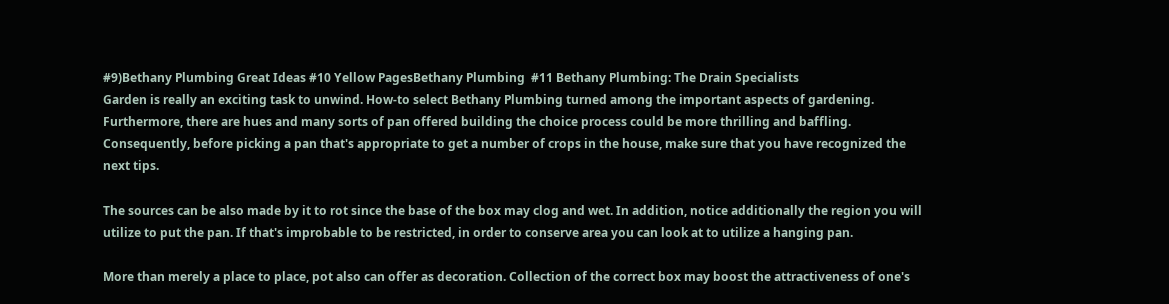#9)Bethany Plumbing Great Ideas #10 Yellow PagesBethany Plumbing  #11 Bethany Plumbing: The Drain Specialists
Garden is really an exciting task to unwind. How-to select Bethany Plumbing turned among the important aspects of gardening. Furthermore, there are hues and many sorts of pan offered building the choice process could be more thrilling and baffling. Consequently, before picking a pan that's appropriate to get a number of crops in the house, make sure that you have recognized the next tips.

The sources can be also made by it to rot since the base of the box may clog and wet. In addition, notice additionally the region you will utilize to put the pan. If that's improbable to be restricted, in order to conserve area you can look at to utilize a hanging pan.

More than merely a place to place, pot also can offer as decoration. Collection of the correct box may boost the attractiveness of one's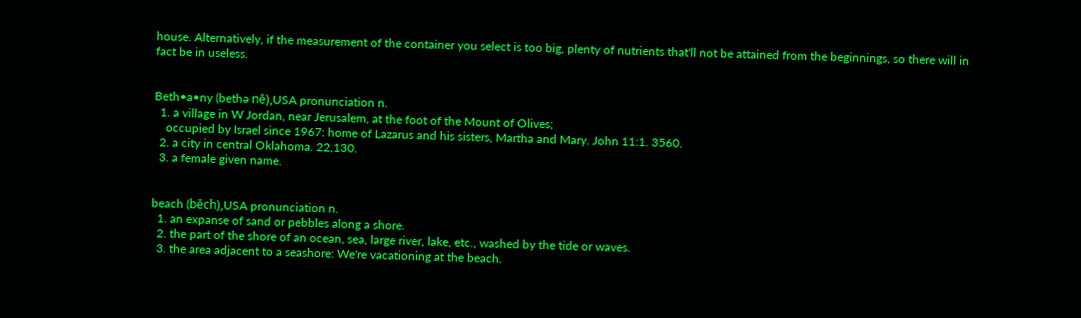house. Alternatively, if the measurement of the container you select is too big, plenty of nutrients that'll not be attained from the beginnings, so there will in fact be in useless.


Beth•a•ny (bethə nē),USA pronunciation n.
  1. a village in W Jordan, near Jerusalem, at the foot of the Mount of Olives;
    occupied by Israel since 1967: home of Lazarus and his sisters, Martha and Mary. John 11:1. 3560.
  2. a city in central Oklahoma. 22,130.
  3. a female given name.


beach (bēch),USA pronunciation n.
  1. an expanse of sand or pebbles along a shore.
  2. the part of the shore of an ocean, sea, large river, lake, etc., washed by the tide or waves.
  3. the area adjacent to a seashore: We're vacationing at the beach.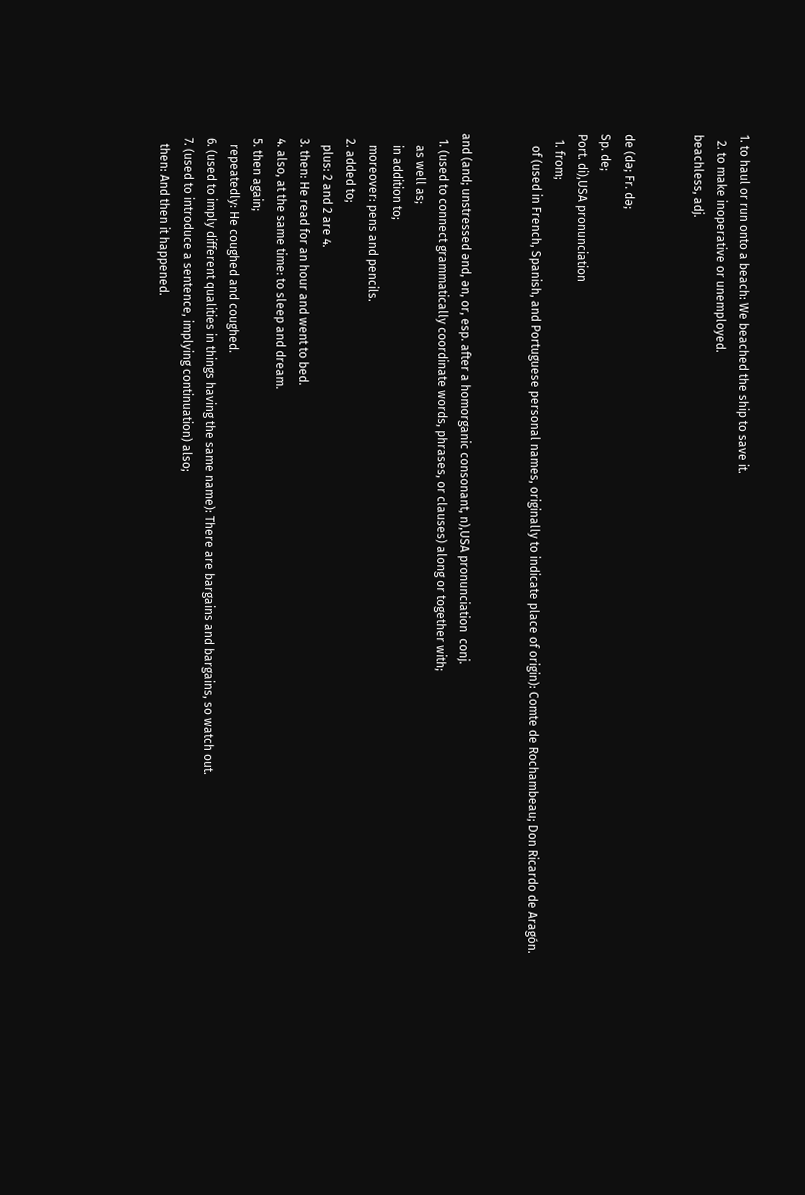1. to haul or run onto a beach: We beached the ship to save it.
  2. to make inoperative or unemployed.
beachless, adj.


de (də; Fr. də;
Sp. de;
Port. di),USA pronunciation
  1. from;
    of (used in French, Spanish, and Portuguese personal names, originally to indicate place of origin): Comte de Rochambeau; Don Ricardo de Aragón.


and (and; unstressed ənd, ən, or, esp. after a homorganic consonant, n),USA pronunciation  conj.
  1. (used to connect grammatically coordinate words, phrases, or clauses) along or together with;
    as well as;
    in addition to;
    moreover: pens and pencils.
  2. added to;
    plus: 2 and 2 are 4.
  3. then: He read for an hour and went to bed.
  4. also, at the same time: to sleep and dream.
  5. then again;
    repeatedly: He coughed and coughed.
  6. (used to imply different qualities in things having the same name): There are bargains and bargains, so watch out.
  7. (used to introduce a sentence, implying continuation) also;
    then: And then it happened.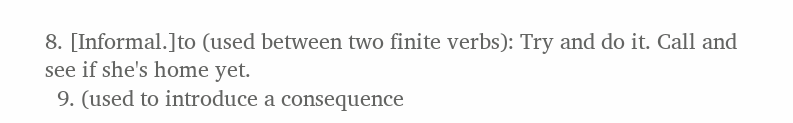8. [Informal.]to (used between two finite verbs): Try and do it. Call and see if she's home yet.
  9. (used to introduce a consequence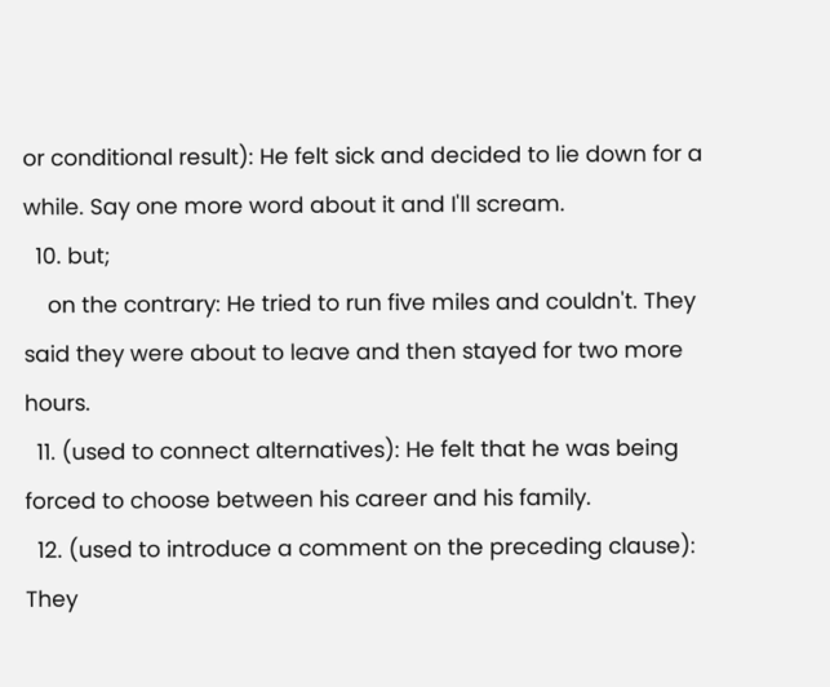or conditional result): He felt sick and decided to lie down for a while. Say one more word about it and I'll scream.
  10. but;
    on the contrary: He tried to run five miles and couldn't. They said they were about to leave and then stayed for two more hours.
  11. (used to connect alternatives): He felt that he was being forced to choose between his career and his family.
  12. (used to introduce a comment on the preceding clause): They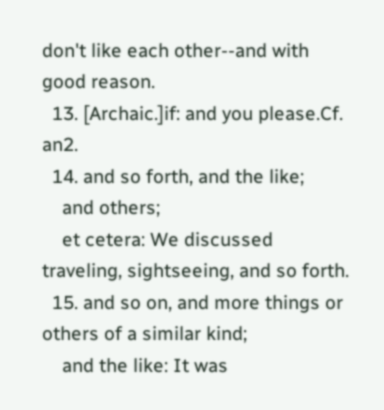don't like each other--and with good reason.
  13. [Archaic.]if: and you please.Cf. an2.
  14. and so forth, and the like;
    and others;
    et cetera: We discussed traveling, sightseeing, and so forth.
  15. and so on, and more things or others of a similar kind;
    and the like: It was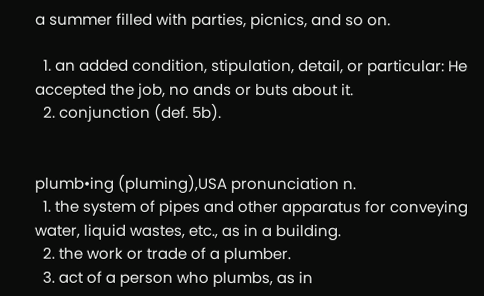a summer filled with parties, picnics, and so on.

  1. an added condition, stipulation, detail, or particular: He accepted the job, no ands or buts about it.
  2. conjunction (def. 5b).


plumb•ing (pluming),USA pronunciation n.
  1. the system of pipes and other apparatus for conveying water, liquid wastes, etc., as in a building.
  2. the work or trade of a plumber.
  3. act of a person who plumbs, as in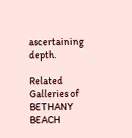ascertaining depth.

Related Galleries of BETHANY BEACH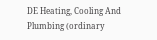DE Heating, Cooling And Plumbing (ordinary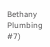Bethany Plumbing #7)